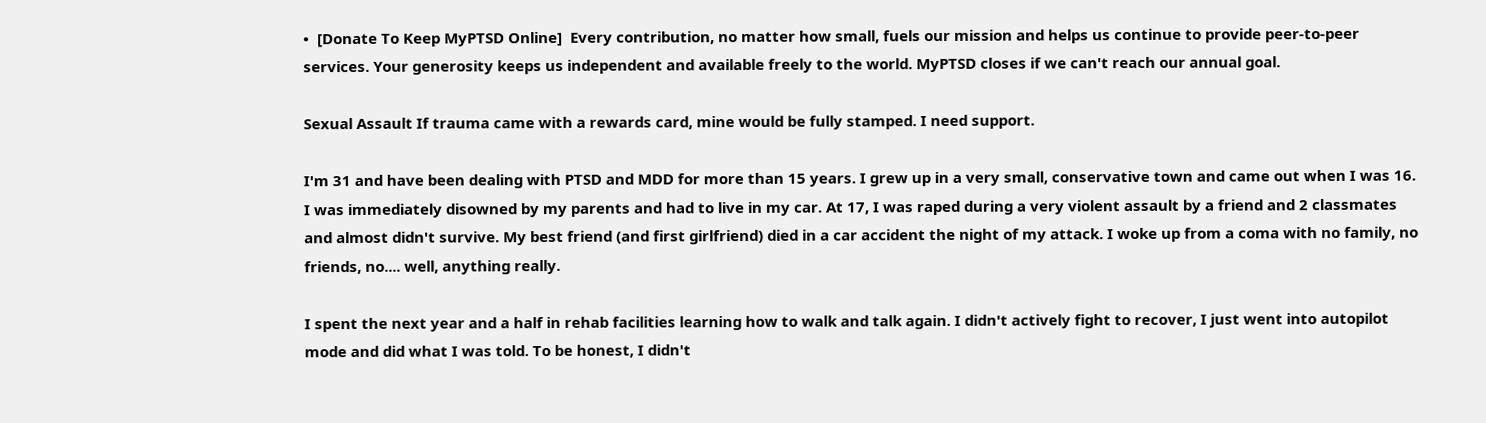•  [Donate To Keep MyPTSD Online]  Every contribution, no matter how small, fuels our mission and helps us continue to provide peer-to-peer services. Your generosity keeps us independent and available freely to the world. MyPTSD closes if we can't reach our annual goal.

Sexual Assault If trauma came with a rewards card, mine would be fully stamped. I need support.

I'm 31 and have been dealing with PTSD and MDD for more than 15 years. I grew up in a very small, conservative town and came out when I was 16. I was immediately disowned by my parents and had to live in my car. At 17, I was raped during a very violent assault by a friend and 2 classmates and almost didn't survive. My best friend (and first girlfriend) died in a car accident the night of my attack. I woke up from a coma with no family, no friends, no.... well, anything really.

I spent the next year and a half in rehab facilities learning how to walk and talk again. I didn't actively fight to recover, I just went into autopilot mode and did what I was told. To be honest, I didn't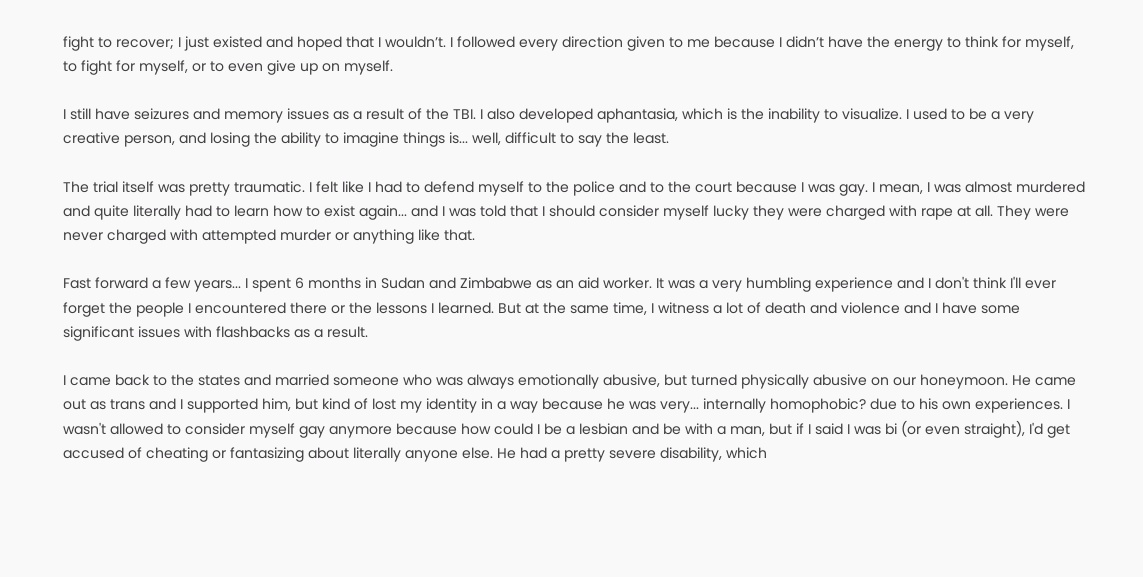fight to recover; I just existed and hoped that I wouldn’t. I followed every direction given to me because I didn’t have the energy to think for myself, to fight for myself, or to even give up on myself.

I still have seizures and memory issues as a result of the TBI. I also developed aphantasia, which is the inability to visualize. I used to be a very creative person, and losing the ability to imagine things is... well, difficult to say the least.

The trial itself was pretty traumatic. I felt like I had to defend myself to the police and to the court because I was gay. I mean, I was almost murdered and quite literally had to learn how to exist again... and I was told that I should consider myself lucky they were charged with rape at all. They were never charged with attempted murder or anything like that.

Fast forward a few years... I spent 6 months in Sudan and Zimbabwe as an aid worker. It was a very humbling experience and I don't think I'll ever forget the people I encountered there or the lessons I learned. But at the same time, I witness a lot of death and violence and I have some significant issues with flashbacks as a result.

I came back to the states and married someone who was always emotionally abusive, but turned physically abusive on our honeymoon. He came out as trans and I supported him, but kind of lost my identity in a way because he was very... internally homophobic? due to his own experiences. I wasn't allowed to consider myself gay anymore because how could I be a lesbian and be with a man, but if I said I was bi (or even straight), I'd get accused of cheating or fantasizing about literally anyone else. He had a pretty severe disability, which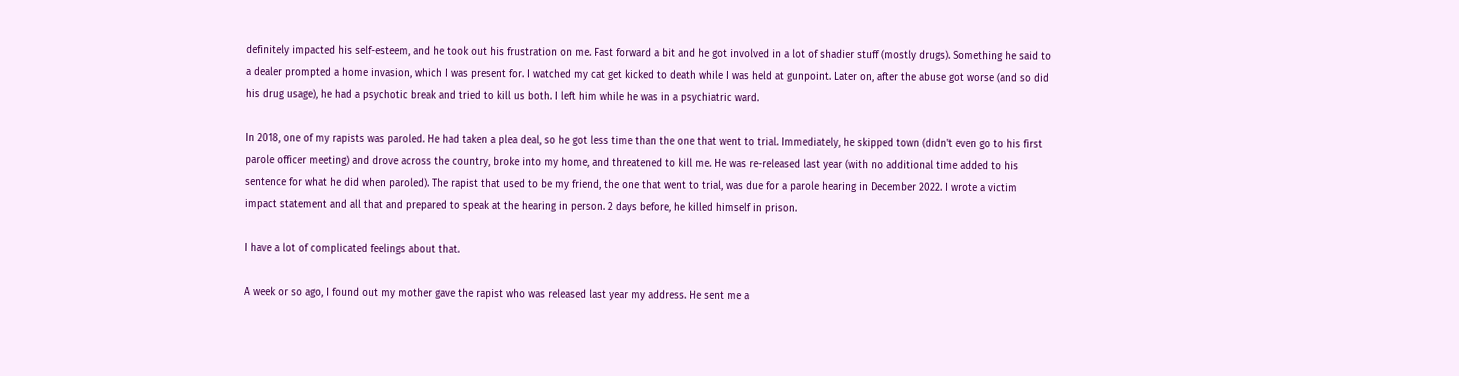definitely impacted his self-esteem, and he took out his frustration on me. Fast forward a bit and he got involved in a lot of shadier stuff (mostly drugs). Something he said to a dealer prompted a home invasion, which I was present for. I watched my cat get kicked to death while I was held at gunpoint. Later on, after the abuse got worse (and so did his drug usage), he had a psychotic break and tried to kill us both. I left him while he was in a psychiatric ward.

In 2018, one of my rapists was paroled. He had taken a plea deal, so he got less time than the one that went to trial. Immediately, he skipped town (didn't even go to his first parole officer meeting) and drove across the country, broke into my home, and threatened to kill me. He was re-released last year (with no additional time added to his sentence for what he did when paroled). The rapist that used to be my friend, the one that went to trial, was due for a parole hearing in December 2022. I wrote a victim impact statement and all that and prepared to speak at the hearing in person. 2 days before, he killed himself in prison.

I have a lot of complicated feelings about that.

A week or so ago, I found out my mother gave the rapist who was released last year my address. He sent me a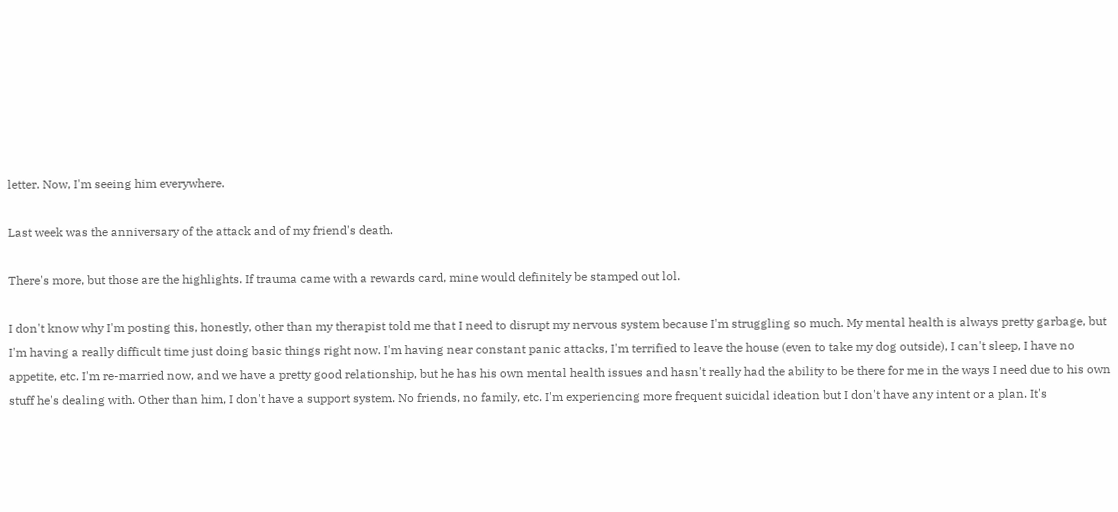letter. Now, I'm seeing him everywhere.

Last week was the anniversary of the attack and of my friend's death.

There's more, but those are the highlights. If trauma came with a rewards card, mine would definitely be stamped out lol.

I don't know why I'm posting this, honestly, other than my therapist told me that I need to disrupt my nervous system because I'm struggling so much. My mental health is always pretty garbage, but I'm having a really difficult time just doing basic things right now. I'm having near constant panic attacks, I'm terrified to leave the house (even to take my dog outside), I can't sleep, I have no appetite, etc. I'm re-married now, and we have a pretty good relationship, but he has his own mental health issues and hasn't really had the ability to be there for me in the ways I need due to his own stuff he's dealing with. Other than him, I don't have a support system. No friends, no family, etc. I'm experiencing more frequent suicidal ideation but I don't have any intent or a plan. It's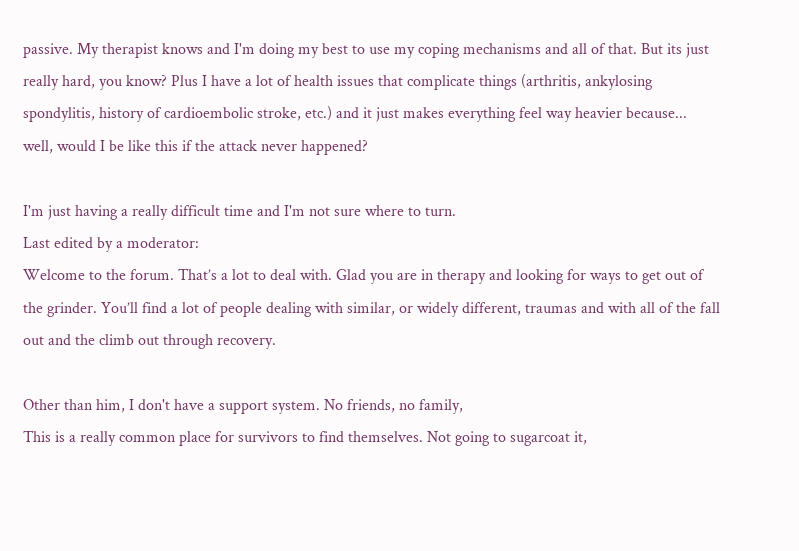passive. My therapist knows and I'm doing my best to use my coping mechanisms and all of that. But its just really hard, you know? Plus I have a lot of health issues that complicate things (arthritis, ankylosing spondylitis, history of cardioembolic stroke, etc.) and it just makes everything feel way heavier because... well, would I be like this if the attack never happened?

I'm just having a really difficult time and I'm not sure where to turn.
Last edited by a moderator:
Welcome to the forum. That’s a lot to deal with. Glad you are in therapy and looking for ways to get out of the grinder. You’ll find a lot of people dealing with similar, or widely different, traumas and with all of the fall out and the climb out through recovery.

Other than him, I don't have a support system. No friends, no family,
This is a really common place for survivors to find themselves. Not going to sugarcoat it,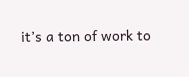it’s a ton of work to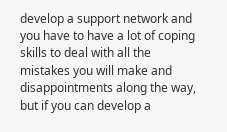develop a support network and you have to have a lot of coping skills to deal with all the mistakes you will make and disappointments along the way, but if you can develop a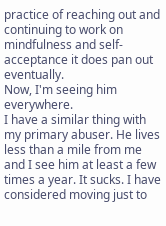practice of reaching out and continuing to work on mindfulness and self-acceptance it does pan out eventually.
Now, I'm seeing him everywhere.
I have a similar thing with my primary abuser. He lives less than a mile from me and I see him at least a few times a year. It sucks. I have considered moving just to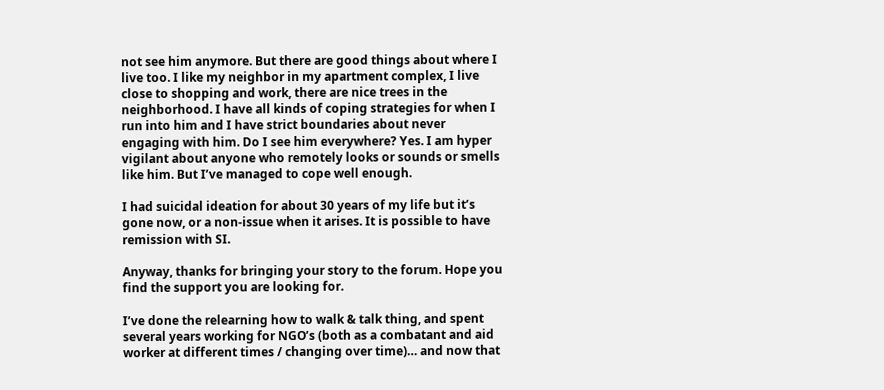not see him anymore. But there are good things about where I live too. I like my neighbor in my apartment complex, I live close to shopping and work, there are nice trees in the neighborhood. I have all kinds of coping strategies for when I run into him and I have strict boundaries about never engaging with him. Do I see him everywhere? Yes. I am hyper vigilant about anyone who remotely looks or sounds or smells like him. But I’ve managed to cope well enough.

I had suicidal ideation for about 30 years of my life but it’s gone now, or a non-issue when it arises. It is possible to have remission with SI.

Anyway, thanks for bringing your story to the forum. Hope you find the support you are looking for.

I’ve done the relearning how to walk & talk thing, and spent several years working for NGO’s (both as a combatant and aid worker at different times / changing over time)… and now that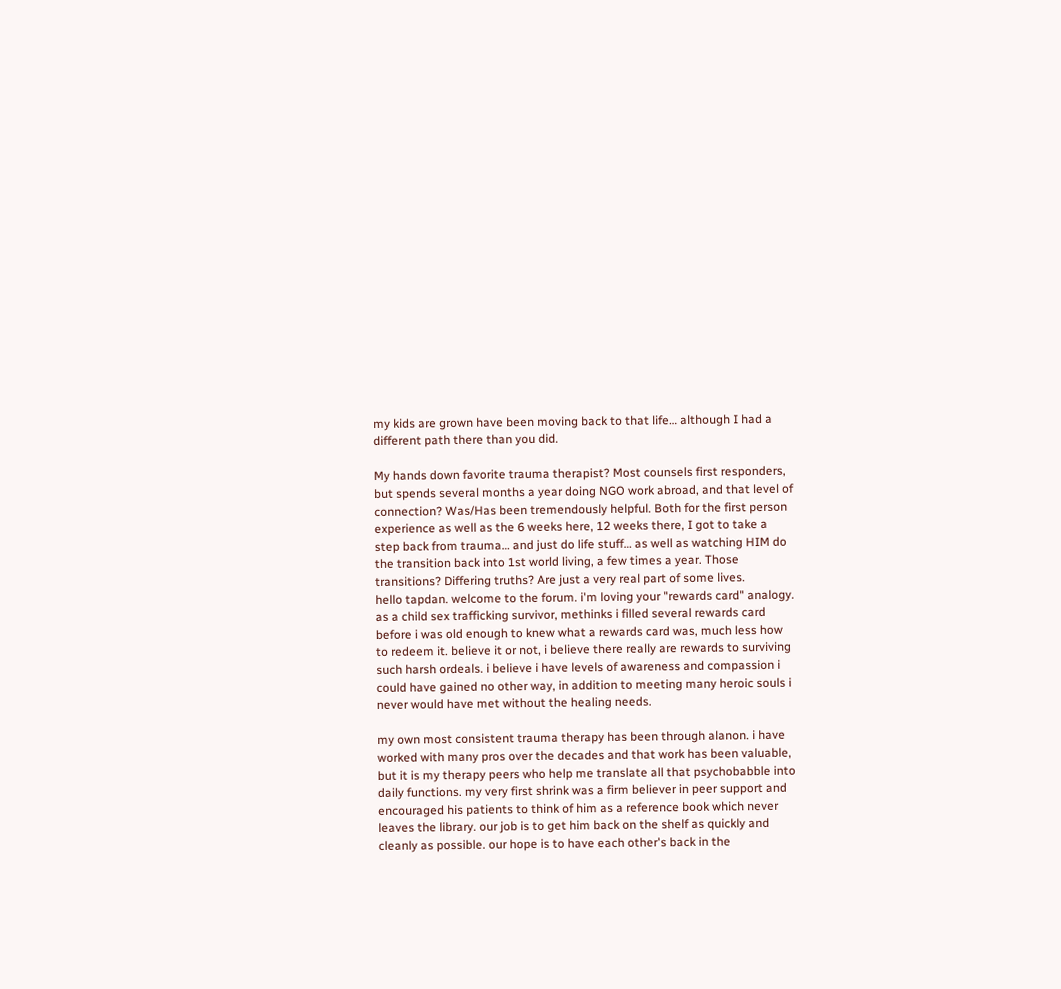my kids are grown have been moving back to that life… although I had a different path there than you did.

My hands down favorite trauma therapist? Most counsels first responders, but spends several months a year doing NGO work abroad, and that level of connection? Was/Has been tremendously helpful. Both for the first person experience as well as the 6 weeks here, 12 weeks there, I got to take a step back from trauma… and just do life stuff… as well as watching HIM do the transition back into 1st world living, a few times a year. Those transitions? Differing truths? Are just a very real part of some lives.
hello tapdan. welcome to the forum. i'm loving your "rewards card" analogy. as a child sex trafficking survivor, methinks i filled several rewards card before i was old enough to knew what a rewards card was, much less how to redeem it. believe it or not, i believe there really are rewards to surviving such harsh ordeals. i believe i have levels of awareness and compassion i could have gained no other way, in addition to meeting many heroic souls i never would have met without the healing needs.

my own most consistent trauma therapy has been through alanon. i have worked with many pros over the decades and that work has been valuable, but it is my therapy peers who help me translate all that psychobabble into daily functions. my very first shrink was a firm believer in peer support and encouraged his patients to think of him as a reference book which never leaves the library. our job is to get him back on the shelf as quickly and cleanly as possible. our hope is to have each other's back in the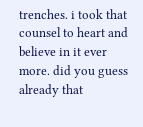trenches. i took that counsel to heart and believe in it ever more. did you guess already that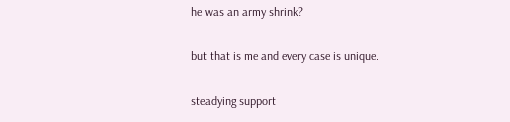he was an army shrink?

but that is me and every case is unique.

steadying support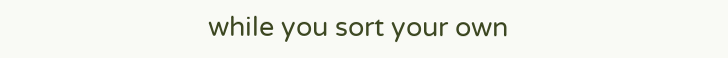while you sort your own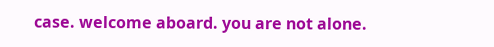case. welcome aboard. you are not alone.